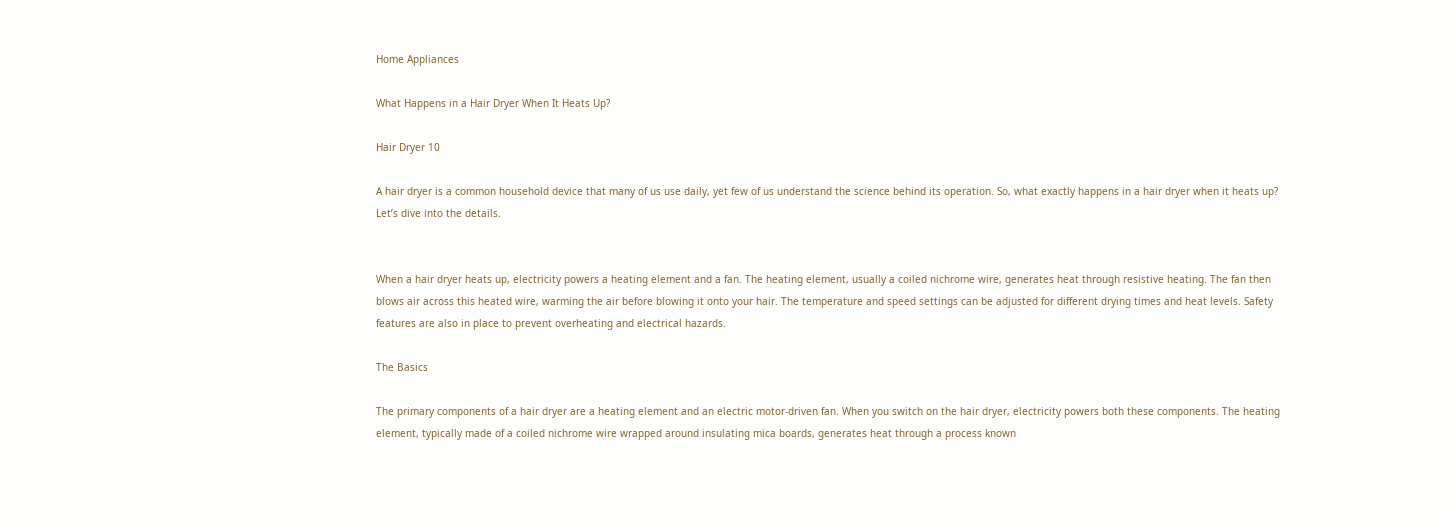Home Appliances

What Happens in a Hair Dryer When It Heats Up?

Hair Dryer 10

A hair dryer is a common household device that many of us use daily, yet few of us understand the science behind its operation. So, what exactly happens in a hair dryer when it heats up? Let’s dive into the details.


When a hair dryer heats up, electricity powers a heating element and a fan. The heating element, usually a coiled nichrome wire, generates heat through resistive heating. The fan then blows air across this heated wire, warming the air before blowing it onto your hair. The temperature and speed settings can be adjusted for different drying times and heat levels. Safety features are also in place to prevent overheating and electrical hazards.

The Basics

The primary components of a hair dryer are a heating element and an electric motor-driven fan. When you switch on the hair dryer, electricity powers both these components. The heating element, typically made of a coiled nichrome wire wrapped around insulating mica boards, generates heat through a process known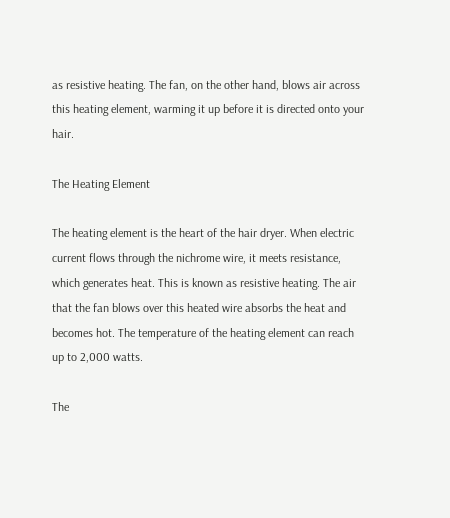as resistive heating. The fan, on the other hand, blows air across this heating element, warming it up before it is directed onto your hair.

The Heating Element

The heating element is the heart of the hair dryer. When electric current flows through the nichrome wire, it meets resistance, which generates heat. This is known as resistive heating. The air that the fan blows over this heated wire absorbs the heat and becomes hot. The temperature of the heating element can reach up to 2,000 watts.

The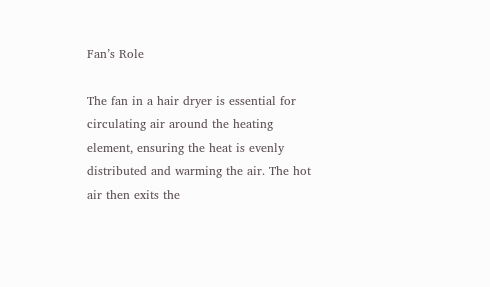Fan’s Role

The fan in a hair dryer is essential for circulating air around the heating element, ensuring the heat is evenly distributed and warming the air. The hot air then exits the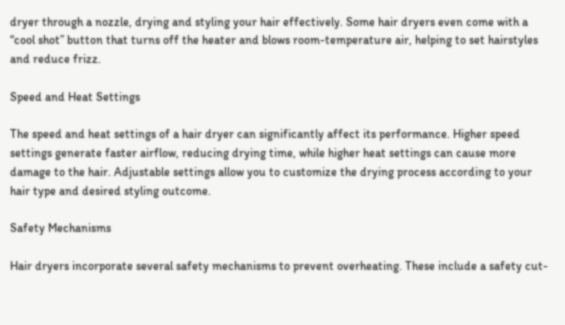dryer through a nozzle, drying and styling your hair effectively. Some hair dryers even come with a “cool shot” button that turns off the heater and blows room-temperature air, helping to set hairstyles and reduce frizz.

Speed and Heat Settings

The speed and heat settings of a hair dryer can significantly affect its performance. Higher speed settings generate faster airflow, reducing drying time, while higher heat settings can cause more damage to the hair. Adjustable settings allow you to customize the drying process according to your hair type and desired styling outcome.

Safety Mechanisms

Hair dryers incorporate several safety mechanisms to prevent overheating. These include a safety cut-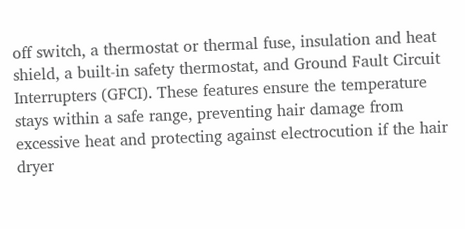off switch, a thermostat or thermal fuse, insulation and heat shield, a built-in safety thermostat, and Ground Fault Circuit Interrupters (GFCI). These features ensure the temperature stays within a safe range, preventing hair damage from excessive heat and protecting against electrocution if the hair dryer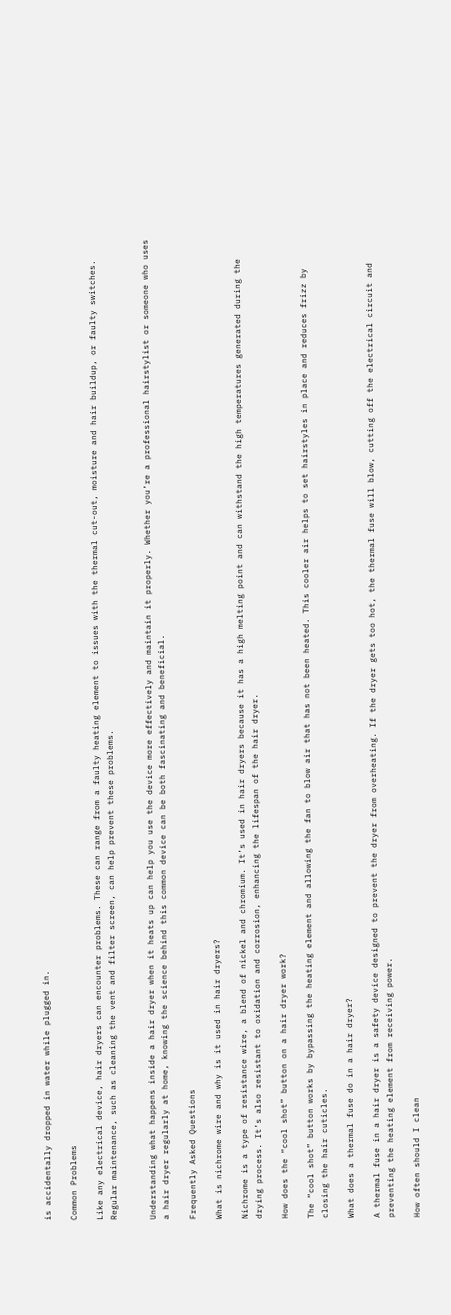is accidentally dropped in water while plugged in.

Common Problems

Like any electrical device, hair dryers can encounter problems. These can range from a faulty heating element to issues with the thermal cut-out, moisture and hair buildup, or faulty switches. Regular maintenance, such as cleaning the vent and filter screen, can help prevent these problems.


Understanding what happens inside a hair dryer when it heats up can help you use the device more effectively and maintain it properly. Whether you’re a professional hairstylist or someone who uses a hair dryer regularly at home, knowing the science behind this common device can be both fascinating and beneficial.

Frequently Asked Questions

What is nichrome wire and why is it used in hair dryers?

Nichrome is a type of resistance wire, a blend of nickel and chromium. It’s used in hair dryers because it has a high melting point and can withstand the high temperatures generated during the drying process. It’s also resistant to oxidation and corrosion, enhancing the lifespan of the hair dryer.

How does the “cool shot” button on a hair dryer work?

The “cool shot” button works by bypassing the heating element and allowing the fan to blow air that has not been heated. This cooler air helps to set hairstyles in place and reduces frizz by closing the hair cuticles.

What does a thermal fuse do in a hair dryer?

A thermal fuse in a hair dryer is a safety device designed to prevent the dryer from overheating. If the dryer gets too hot, the thermal fuse will blow, cutting off the electrical circuit and preventing the heating element from receiving power.

How often should I clean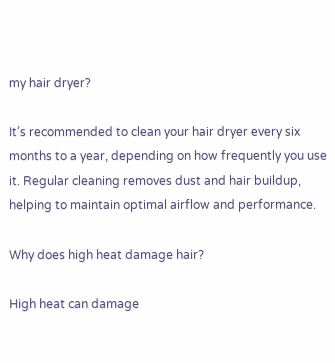my hair dryer?

It’s recommended to clean your hair dryer every six months to a year, depending on how frequently you use it. Regular cleaning removes dust and hair buildup, helping to maintain optimal airflow and performance.

Why does high heat damage hair?

High heat can damage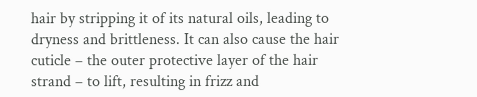hair by stripping it of its natural oils, leading to dryness and brittleness. It can also cause the hair cuticle – the outer protective layer of the hair strand – to lift, resulting in frizz and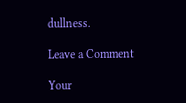dullness.

Leave a Comment

Your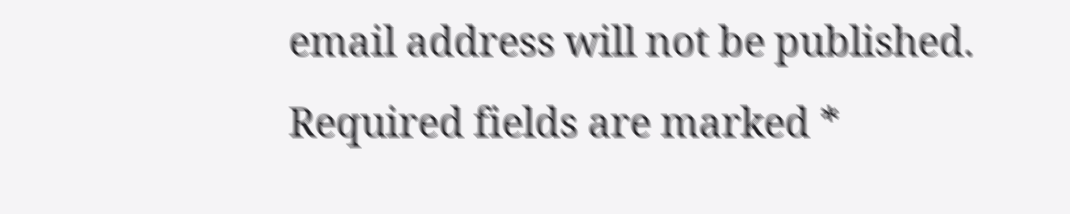email address will not be published. Required fields are marked *